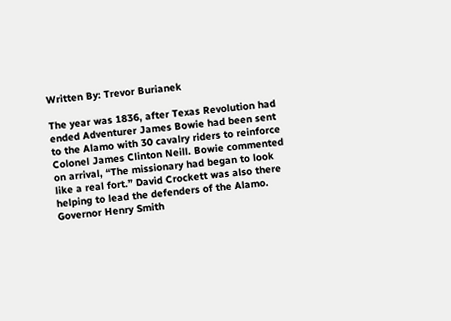Written By: Trevor Burianek

The year was 1836, after Texas Revolution had ended Adventurer James Bowie had been sent to the Alamo with 30 cavalry riders to reinforce Colonel James Clinton Neill. Bowie commented on arrival, “The missionary had began to look like a real fort.” David Crockett was also there helping to lead the defenders of the Alamo. Governor Henry Smith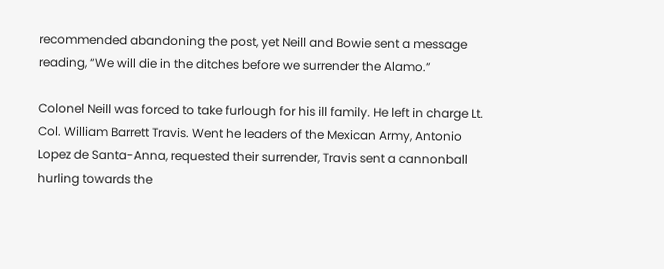recommended abandoning the post, yet Neill and Bowie sent a message reading, “We will die in the ditches before we surrender the Alamo.”

Colonel Neill was forced to take furlough for his ill family. He left in charge Lt. Col. William Barrett Travis. Went he leaders of the Mexican Army, Antonio Lopez de Santa-Anna, requested their surrender, Travis sent a cannonball hurling towards the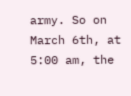army. So on March 6th, at 5:00 am, the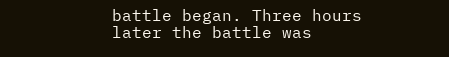battle began. Three hours later the battle was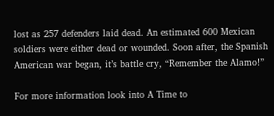lost as 257 defenders laid dead. An estimated 600 Mexican soldiers were either dead or wounded. Soon after, the Spanish American war began, it’s battle cry, “Remember the Alamo!”

For more information look into A Time to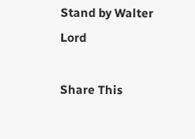Stand by Walter Lord

Share This